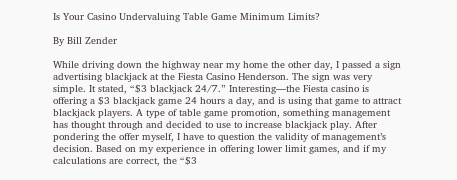Is Your Casino Undervaluing Table Game Minimum Limits?

By Bill Zender

While driving down the highway near my home the other day, I passed a sign advertising blackjack at the Fiesta Casino Henderson. The sign was very simple. It stated, “$3 blackjack 24/7.” Interesting—the Fiesta casino is offering a $3 blackjack game 24 hours a day, and is using that game to attract blackjack players. A type of table game promotion, something management has thought through and decided to use to increase blackjack play. After pondering the offer myself, I have to question the validity of management’s decision. Based on my experience in offering lower limit games, and if my calculations are correct, the “$3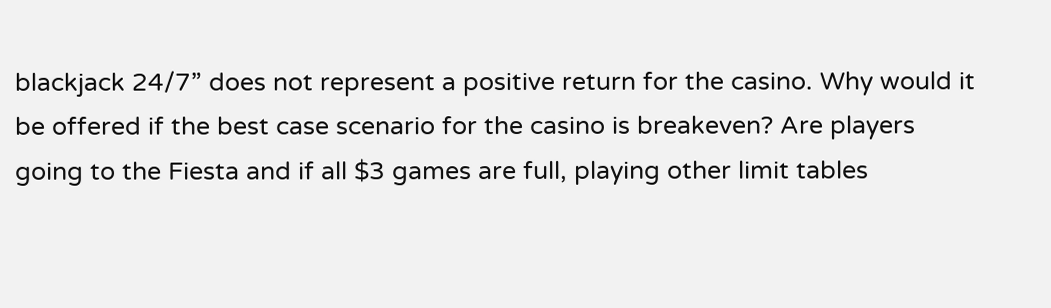blackjack 24/7” does not represent a positive return for the casino. Why would it be offered if the best case scenario for the casino is breakeven? Are players going to the Fiesta and if all $3 games are full, playing other limit tables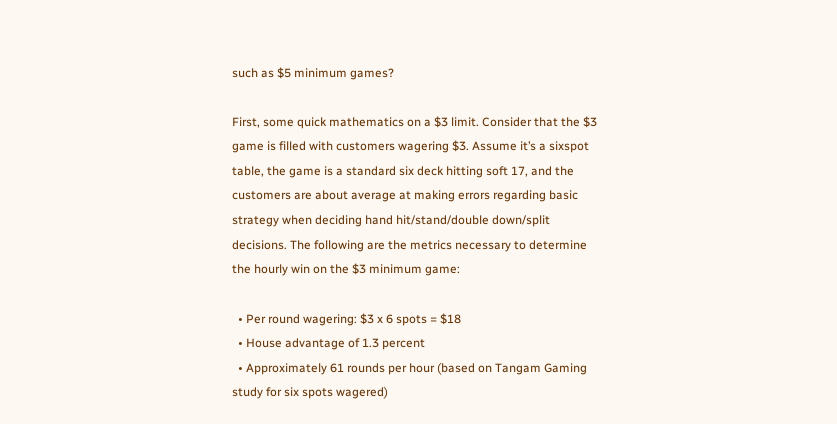such as $5 minimum games?

First, some quick mathematics on a $3 limit. Consider that the $3 game is filled with customers wagering $3. Assume it’s a sixspot table, the game is a standard six deck hitting soft 17, and the customers are about average at making errors regarding basic strategy when deciding hand hit/stand/double down/split decisions. The following are the metrics necessary to determine the hourly win on the $3 minimum game:

  • Per round wagering: $3 x 6 spots = $18
  • House advantage of 1.3 percent
  • Approximately 61 rounds per hour (based on Tangam Gaming study for six spots wagered)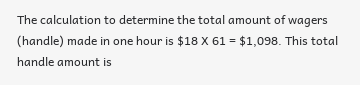The calculation to determine the total amount of wagers (handle) made in one hour is $18 X 61 = $1,098. This total handle amount is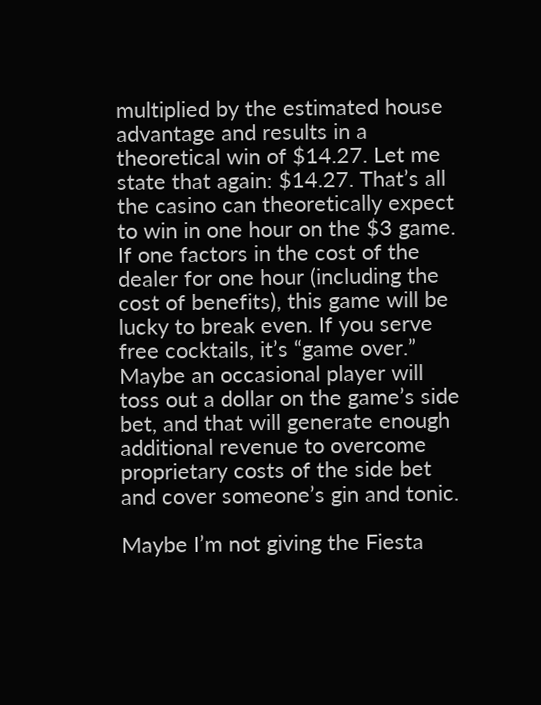multiplied by the estimated house advantage and results in a theoretical win of $14.27. Let me state that again: $14.27. That’s all the casino can theoretically expect to win in one hour on the $3 game. If one factors in the cost of the dealer for one hour (including the cost of benefits), this game will be lucky to break even. If you serve free cocktails, it’s “game over.” Maybe an occasional player will toss out a dollar on the game’s side bet, and that will generate enough additional revenue to overcome proprietary costs of the side bet and cover someone’s gin and tonic.

Maybe I’m not giving the Fiesta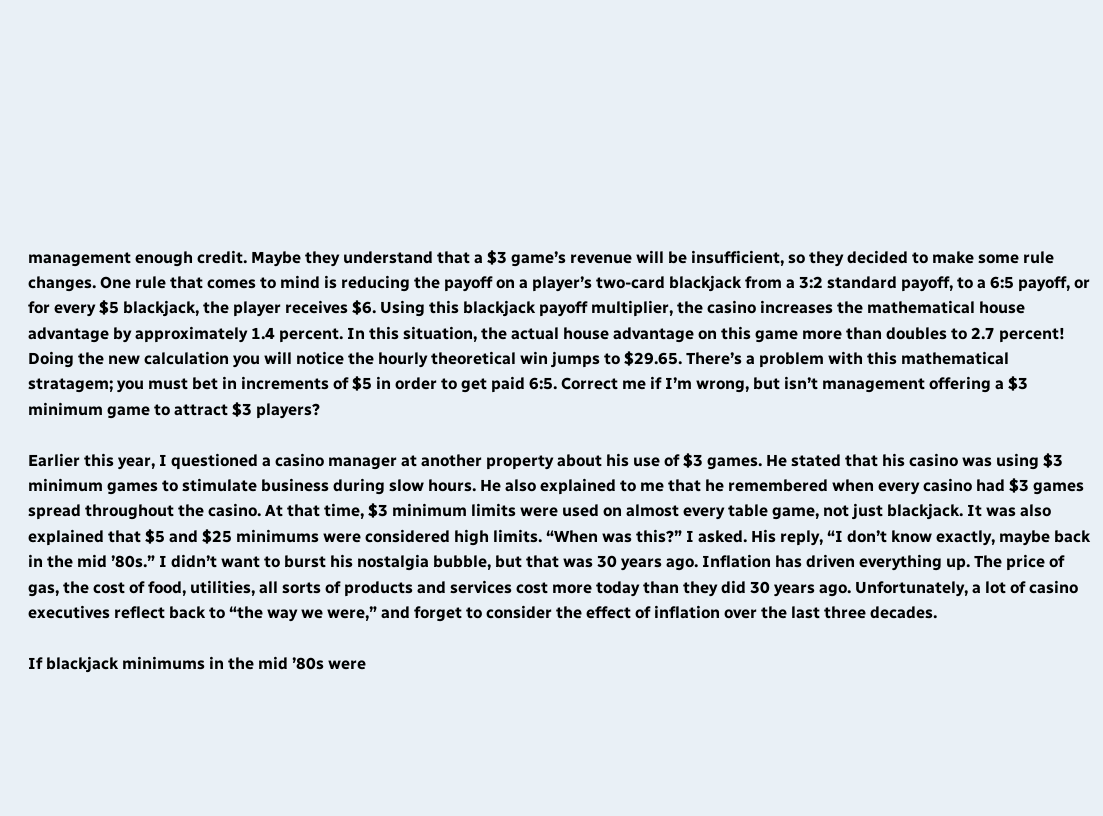management enough credit. Maybe they understand that a $3 game’s revenue will be insufficient, so they decided to make some rule changes. One rule that comes to mind is reducing the payoff on a player’s two-card blackjack from a 3:2 standard payoff, to a 6:5 payoff, or for every $5 blackjack, the player receives $6. Using this blackjack payoff multiplier, the casino increases the mathematical house advantage by approximately 1.4 percent. In this situation, the actual house advantage on this game more than doubles to 2.7 percent! Doing the new calculation you will notice the hourly theoretical win jumps to $29.65. There’s a problem with this mathematical stratagem; you must bet in increments of $5 in order to get paid 6:5. Correct me if I’m wrong, but isn’t management offering a $3 minimum game to attract $3 players?

Earlier this year, I questioned a casino manager at another property about his use of $3 games. He stated that his casino was using $3 minimum games to stimulate business during slow hours. He also explained to me that he remembered when every casino had $3 games spread throughout the casino. At that time, $3 minimum limits were used on almost every table game, not just blackjack. It was also explained that $5 and $25 minimums were considered high limits. “When was this?” I asked. His reply, “I don’t know exactly, maybe back in the mid ’80s.” I didn’t want to burst his nostalgia bubble, but that was 30 years ago. Inflation has driven everything up. The price of gas, the cost of food, utilities, all sorts of products and services cost more today than they did 30 years ago. Unfortunately, a lot of casino executives reflect back to “the way we were,” and forget to consider the effect of inflation over the last three decades.

If blackjack minimums in the mid ’80s were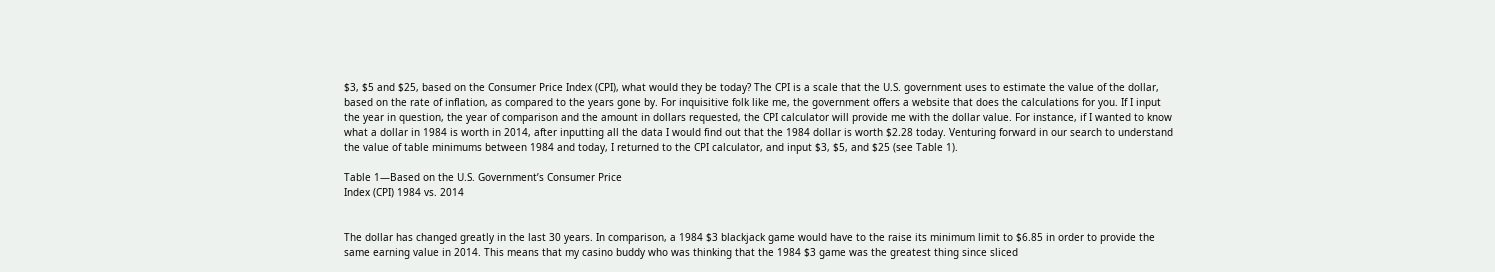$3, $5 and $25, based on the Consumer Price Index (CPI), what would they be today? The CPI is a scale that the U.S. government uses to estimate the value of the dollar, based on the rate of inflation, as compared to the years gone by. For inquisitive folk like me, the government offers a website that does the calculations for you. If I input the year in question, the year of comparison and the amount in dollars requested, the CPI calculator will provide me with the dollar value. For instance, if I wanted to know what a dollar in 1984 is worth in 2014, after inputting all the data I would find out that the 1984 dollar is worth $2.28 today. Venturing forward in our search to understand the value of table minimums between 1984 and today, I returned to the CPI calculator, and input $3, $5, and $25 (see Table 1).

Table 1—Based on the U.S. Government’s Consumer Price
Index (CPI) 1984 vs. 2014


The dollar has changed greatly in the last 30 years. In comparison, a 1984 $3 blackjack game would have to the raise its minimum limit to $6.85 in order to provide the same earning value in 2014. This means that my casino buddy who was thinking that the 1984 $3 game was the greatest thing since sliced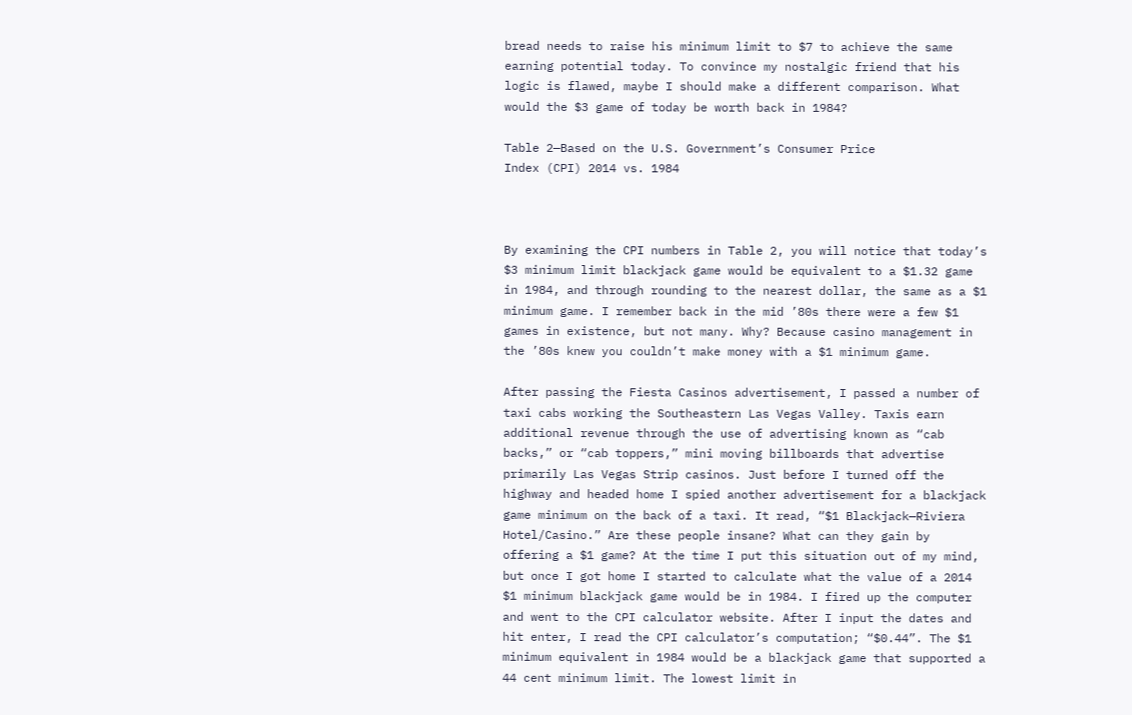bread needs to raise his minimum limit to $7 to achieve the same earning potential today. To convince my nostalgic friend that his logic is flawed, maybe I should make a different comparison. What would the $3 game of today be worth back in 1984?

Table 2—Based on the U.S. Government’s Consumer Price
Index (CPI) 2014 vs. 1984



By examining the CPI numbers in Table 2, you will notice that today’s $3 minimum limit blackjack game would be equivalent to a $1.32 game in 1984, and through rounding to the nearest dollar, the same as a $1 minimum game. I remember back in the mid ’80s there were a few $1 games in existence, but not many. Why? Because casino management in the ’80s knew you couldn’t make money with a $1 minimum game.

After passing the Fiesta Casinos advertisement, I passed a number of taxi cabs working the Southeastern Las Vegas Valley. Taxis earn additional revenue through the use of advertising known as “cab backs,” or “cab toppers,” mini moving billboards that advertise primarily Las Vegas Strip casinos. Just before I turned off the highway and headed home I spied another advertisement for a blackjack game minimum on the back of a taxi. It read, “$1 Blackjack—Riviera Hotel/Casino.” Are these people insane? What can they gain by offering a $1 game? At the time I put this situation out of my mind, but once I got home I started to calculate what the value of a 2014 $1 minimum blackjack game would be in 1984. I fired up the computer and went to the CPI calculator website. After I input the dates and hit enter, I read the CPI calculator’s computation; “$0.44”. The $1 minimum equivalent in 1984 would be a blackjack game that supported a 44 cent minimum limit. The lowest limit in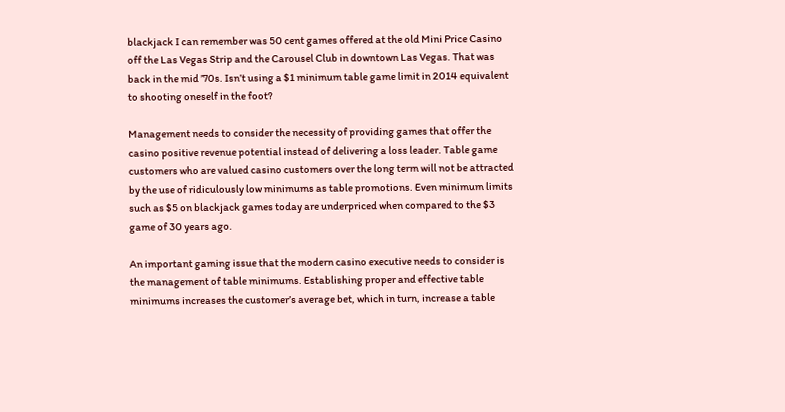blackjack I can remember was 50 cent games offered at the old Mini Price Casino off the Las Vegas Strip and the Carousel Club in downtown Las Vegas. That was back in the mid ’70s. Isn’t using a $1 minimum table game limit in 2014 equivalent to shooting oneself in the foot?

Management needs to consider the necessity of providing games that offer the casino positive revenue potential instead of delivering a loss leader. Table game customers who are valued casino customers over the long term will not be attracted by the use of ridiculously low minimums as table promotions. Even minimum limits such as $5 on blackjack games today are underpriced when compared to the $3 game of 30 years ago.

An important gaming issue that the modern casino executive needs to consider is the management of table minimums. Establishing proper and effective table minimums increases the customer’s average bet, which in turn, increase a table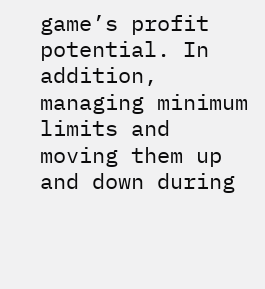game’s profit potential. In addition, managing minimum limits and moving them up and down during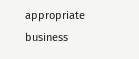appropriate business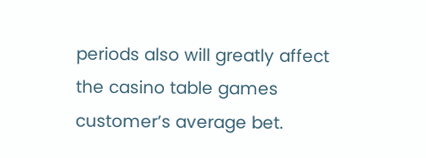periods also will greatly affect the casino table games customer’s average bet.